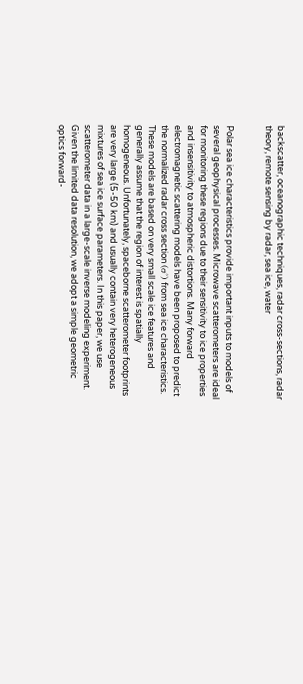backscatter, oceanographic techniques, radar cross-sections, radar theory, remote sensing by radar, sea ice, water


Polar sea ice characteristics provide important inputs to models of several geophysical processes. Microwave scatterometers are ideal for monitoring these regions due to their sensitivity to ice properties and insensitivity to atmospheric distortions. Many forward electromagnetic scattering models have been proposed to predict the normalized radar cross section (σ˚) from sea ice characteristics. These models are based on very small scale ice features and generally assume that the region of interest is spatially homogeneous. Unfortunately, spaceborne scatterometer footprints are very large (5-50 km) and usually contain very heterogeneous mixtures of sea ice surface parameters. In this paper, we use scatterometer data in a large-scale inverse modeling experiment. Given the limited data resolution, we adopt a simple geometric optics forward-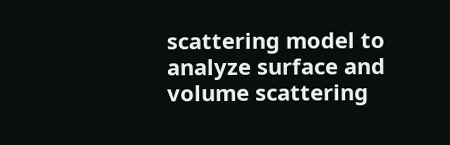scattering model to analyze surface and volume scattering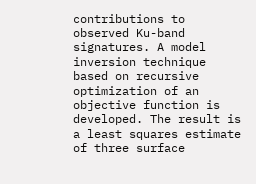contributions to observed Ku-band signatures. A model inversion technique based on recursive optimization of an objective function is developed. The result is a least squares estimate of three surface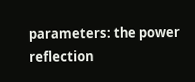parameters: the power reflection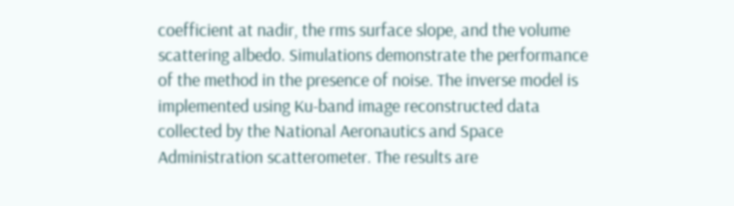coefficient at nadir, the rms surface slope, and the volume scattering albedo. Simulations demonstrate the performance of the method in the presence of noise. The inverse model is implemented using Ku-band image reconstructed data collected by the National Aeronautics and Space Administration scatterometer. The results are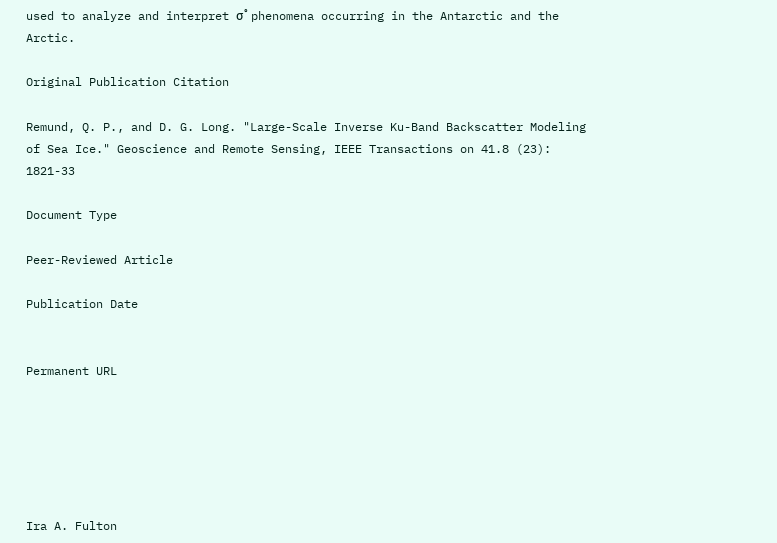used to analyze and interpret σ˚ phenomena occurring in the Antarctic and the Arctic.

Original Publication Citation

Remund, Q. P., and D. G. Long. "Large-Scale Inverse Ku-Band Backscatter Modeling of Sea Ice." Geoscience and Remote Sensing, IEEE Transactions on 41.8 (23): 1821-33

Document Type

Peer-Reviewed Article

Publication Date


Permanent URL






Ira A. Fulton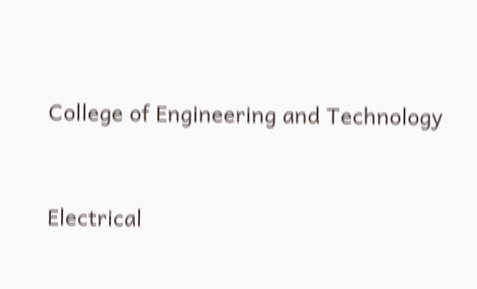College of Engineering and Technology


Electrical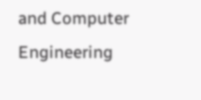and Computer Engineering